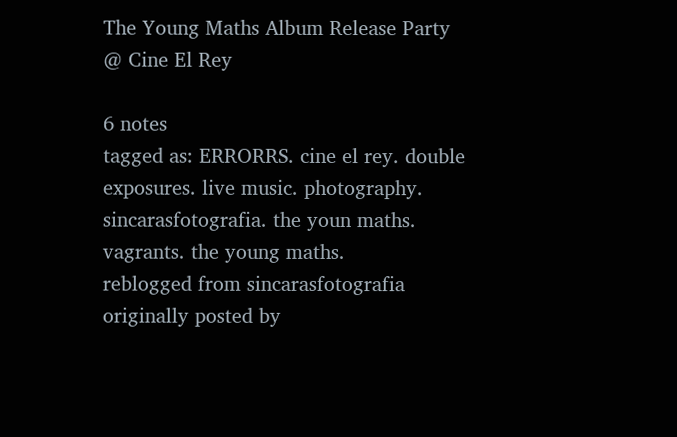The Young Maths Album Release Party @ Cine El Rey

6 notes
tagged as: ERRORRS. cine el rey. double exposures. live music. photography. sincarasfotografia. the youn maths. vagrants. the young maths.
reblogged from sincarasfotografia
originally posted by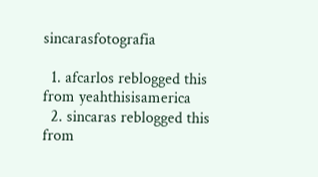sincarasfotografia

  1. afcarlos reblogged this from yeahthisisamerica
  2. sincaras reblogged this from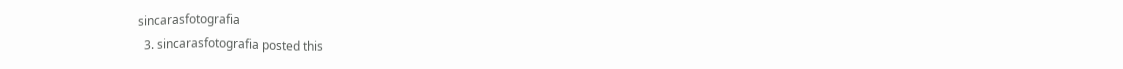sincarasfotografia
  3. sincarasfotografia posted this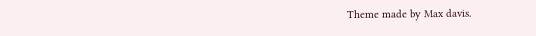Theme made by Max davis.